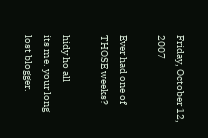Friday, October 12, 2007

Ever had one of THOSE weeks?

hidy ho all
its me. your long lost blogger.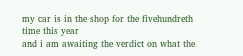my car is in the shop for the fivehundreth time this year
and i am awaiting the verdict on what the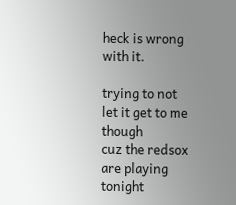heck is wrong with it.

trying to not let it get to me though
cuz the redsox are playing tonight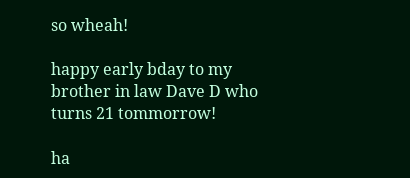so wheah!

happy early bday to my brother in law Dave D who turns 21 tommorrow!

ha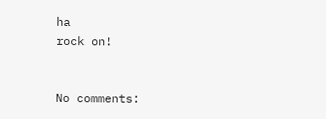ha
rock on!


No comments: